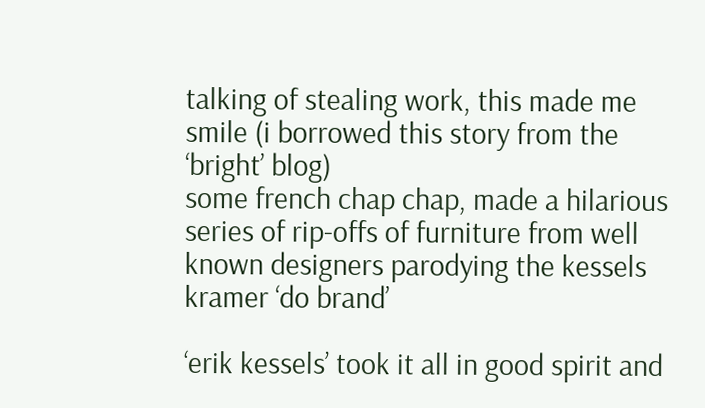talking of stealing work, this made me smile (i borrowed this story from the ‘bright’ blog)
some french chap chap, made a hilarious series of rip-offs of furniture from well known designers parodying the kessels kramer ‘do brand’

‘erik kessels’ took it all in good spirit and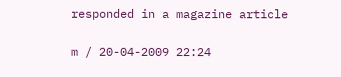responded in a magazine article

m / 20-04-2009 22:24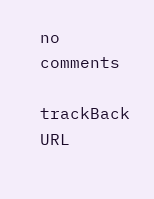no comments

trackBack URL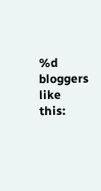%d bloggers like this: